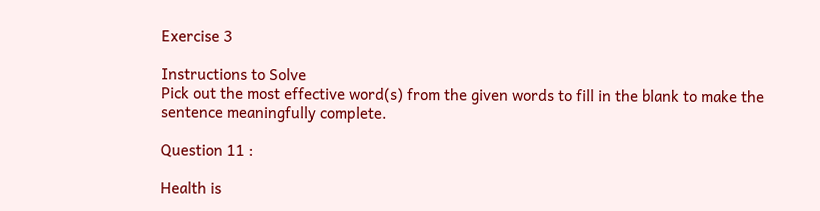Exercise 3

Instructions to Solve
Pick out the most effective word(s) from the given words to fill in the blank to make the sentence meaningfully complete.

Question 11 :

Health is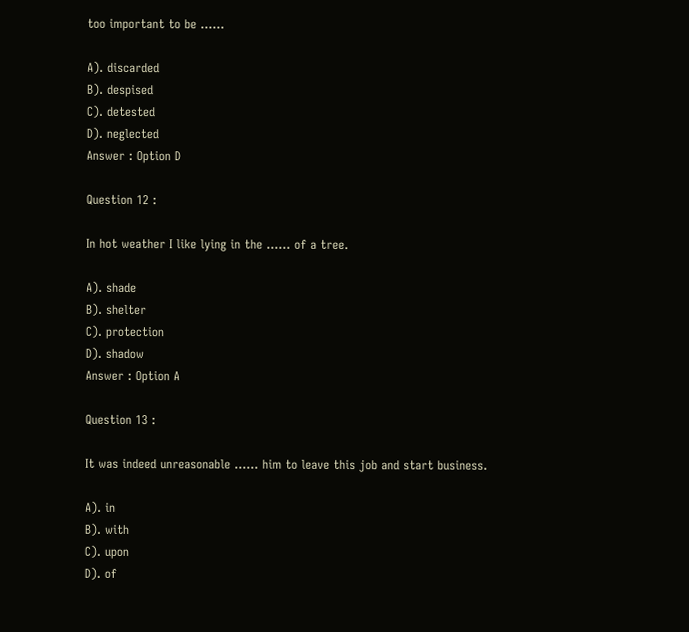too important to be ......

A). discarded
B). despised
C). detested
D). neglected
Answer : Option D

Question 12 :

In hot weather I like lying in the ...... of a tree.

A). shade
B). shelter
C). protection
D). shadow
Answer : Option A

Question 13 :

It was indeed unreasonable ...... him to leave this job and start business.

A). in
B). with
C). upon
D). of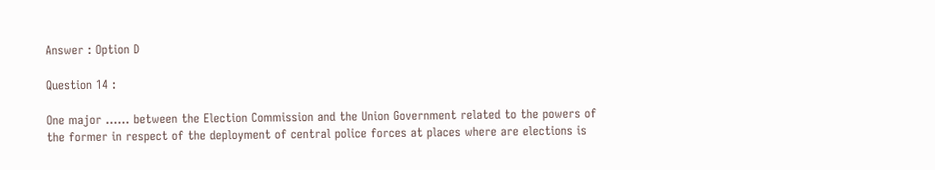Answer : Option D

Question 14 :

One major ...... between the Election Commission and the Union Government related to the powers of the former in respect of the deployment of central police forces at places where are elections is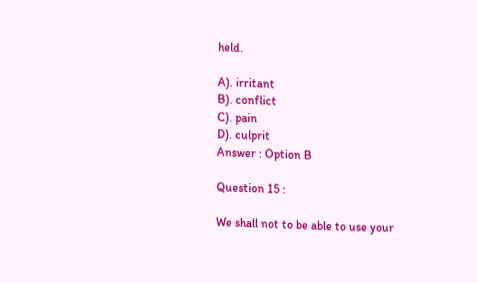held.

A). irritant
B). conflict
C). pain
D). culprit
Answer : Option B

Question 15 :

We shall not to be able to use your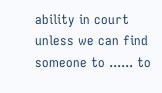ability in court unless we can find someone to ...... to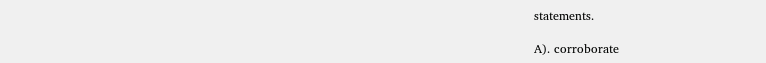statements.

A). corroborate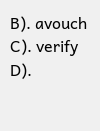B). avouch
C). verify
D).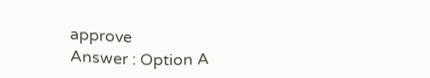approve
Answer : Option A